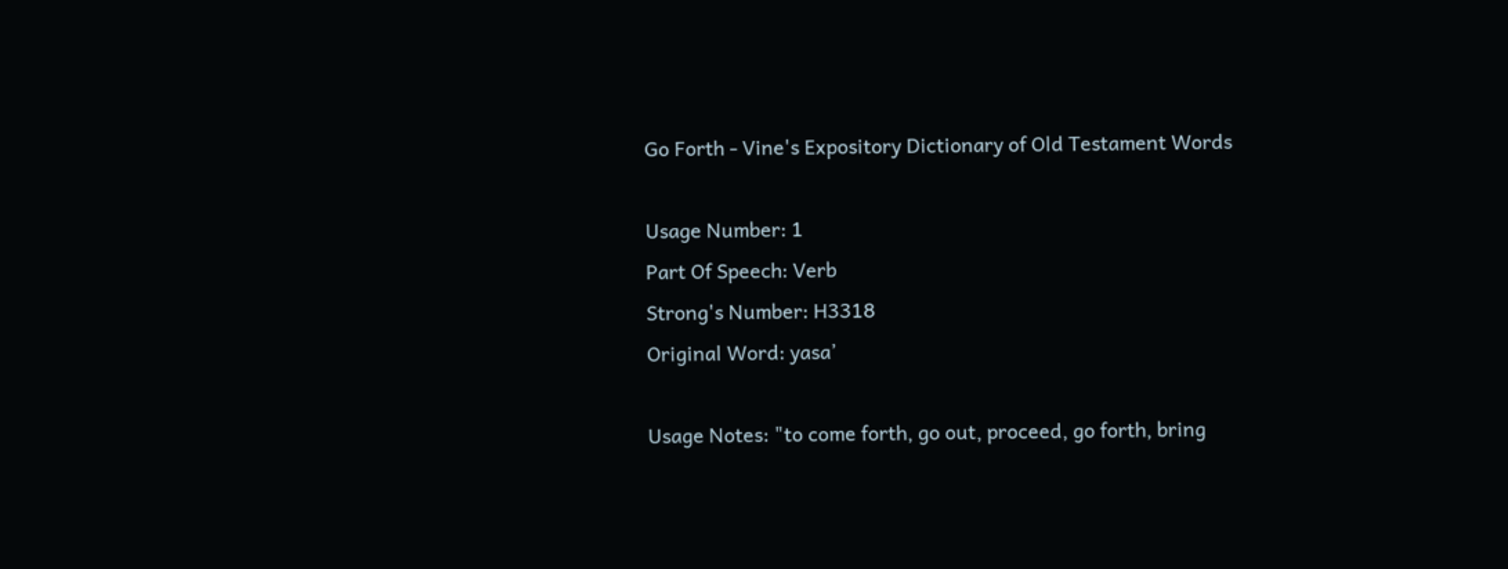Go Forth - Vine's Expository Dictionary of Old Testament Words

Usage Number: 1
Part Of Speech: Verb
Strong's Number: H3318
Original Word: yasa’

Usage Notes: "to come forth, go out, proceed, go forth, bring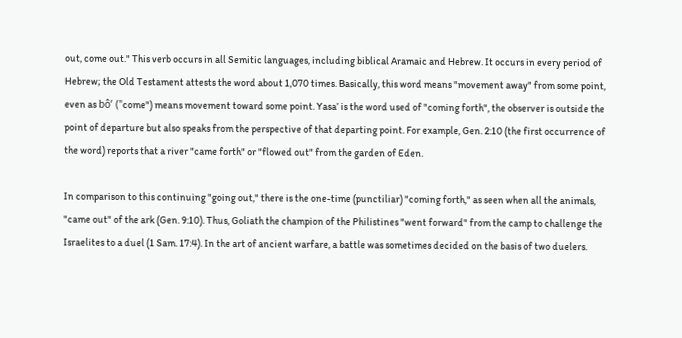out, come out." This verb occurs in all Semitic languages, including biblical Aramaic and Hebrew. It occurs in every period of Hebrew; the Old Testament attests the word about 1,070 times. Basically, this word means "movement away" from some point, even as bô’ ("come") means movement toward some point. Yasa’ is the word used of "coming forth", the observer is outside the point of departure but also speaks from the perspective of that departing point. For example, Gen. 2:10 (the first occurrence of the word) reports that a river "came forth" or "flowed out" from the garden of Eden.

In comparison to this continuing "going out," there is the one-time (punctiliar) "coming forth," as seen when all the animals, "came out" of the ark (Gen. 9:10). Thus, Goliath the champion of the Philistines "went forward" from the camp to challenge the Israelites to a duel (1 Sam. 17:4). In the art of ancient warfare, a battle was sometimes decided on the basis of two duelers.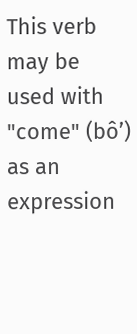This verb may be used with "come" (bô’) as an expression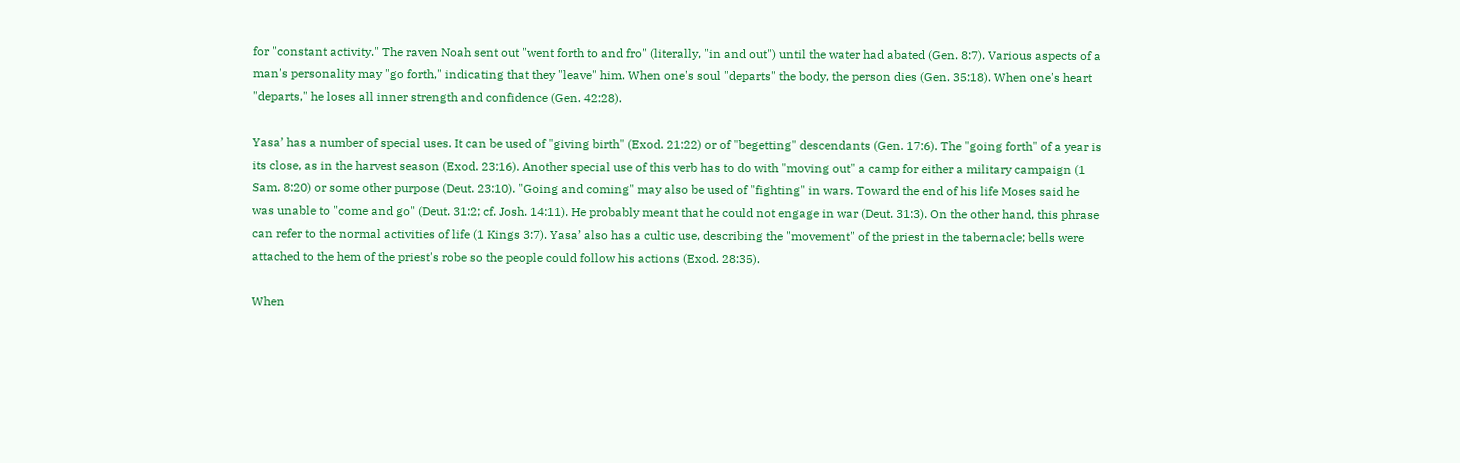for "constant activity." The raven Noah sent out "went forth to and fro" (literally, "in and out") until the water had abated (Gen. 8:7). Various aspects of a man's personality may "go forth," indicating that they "leave" him. When one's soul "departs" the body, the person dies (Gen. 35:18). When one's heart "departs," he loses all inner strength and confidence (Gen. 42:28).

Yasa’ has a number of special uses. It can be used of "giving birth" (Exod. 21:22) or of "begetting" descendants (Gen. 17:6). The "going forth" of a year is its close, as in the harvest season (Exod. 23:16). Another special use of this verb has to do with "moving out" a camp for either a military campaign (1 Sam. 8:20) or some other purpose (Deut. 23:10). "Going and coming" may also be used of "fighting" in wars. Toward the end of his life Moses said he was unable to "come and go" (Deut. 31:2; cf. Josh. 14:11). He probably meant that he could not engage in war (Deut. 31:3). On the other hand, this phrase can refer to the normal activities of life (1 Kings 3:7). Yasa’ also has a cultic use, describing the "movement" of the priest in the tabernacle; bells were attached to the hem of the priest's robe so the people could follow his actions (Exod. 28:35).

When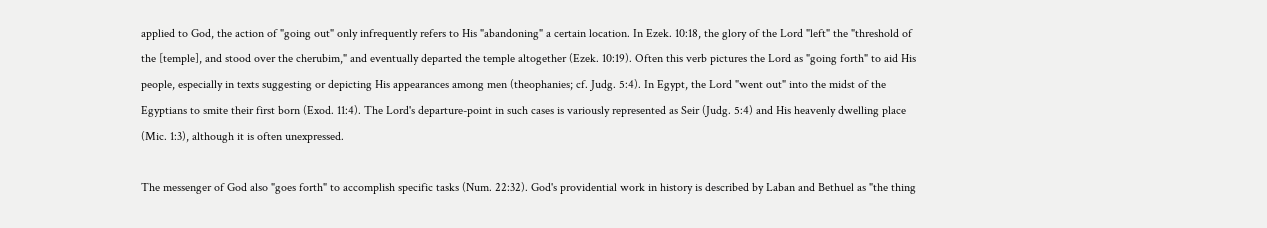applied to God, the action of "going out" only infrequently refers to His "abandoning" a certain location. In Ezek. 10:18, the glory of the Lord "left" the "threshold of the [temple], and stood over the cherubim," and eventually departed the temple altogether (Ezek. 10:19). Often this verb pictures the Lord as "going forth" to aid His people, especially in texts suggesting or depicting His appearances among men (theophanies; cf. Judg. 5:4). In Egypt, the Lord "went out" into the midst of the Egyptians to smite their first born (Exod. 11:4). The Lord's departure-point in such cases is variously represented as Seir (Judg. 5:4) and His heavenly dwelling place (Mic. 1:3), although it is often unexpressed.

The messenger of God also "goes forth" to accomplish specific tasks (Num. 22:32). God's providential work in history is described by Laban and Bethuel as "the thing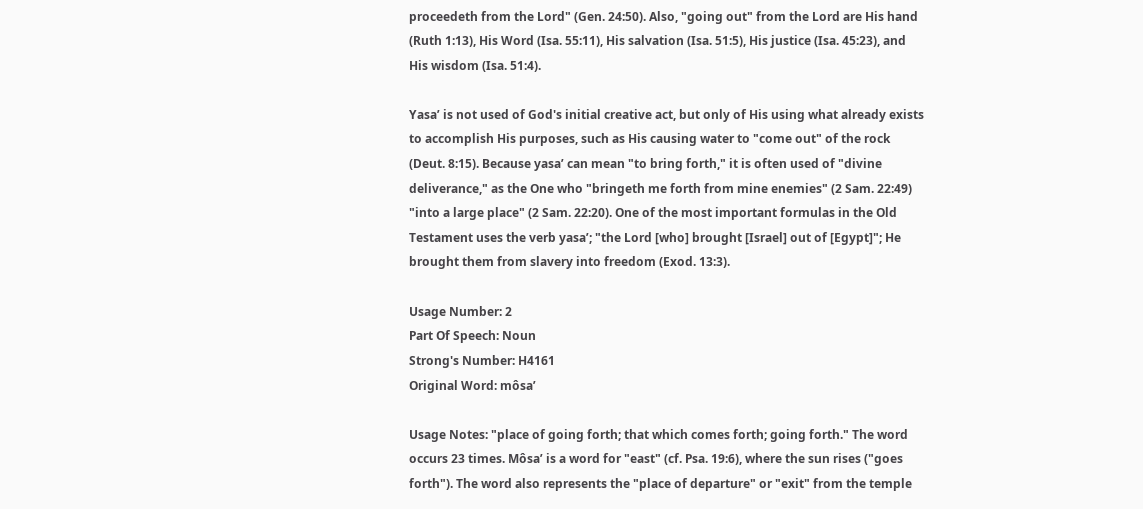proceedeth from the Lord" (Gen. 24:50). Also, "going out" from the Lord are His hand (Ruth 1:13), His Word (Isa. 55:11), His salvation (Isa. 51:5), His justice (Isa. 45:23), and His wisdom (Isa. 51:4).

Yasa’ is not used of God's initial creative act, but only of His using what already exists to accomplish His purposes, such as His causing water to "come out" of the rock (Deut. 8:15). Because yasa’ can mean "to bring forth," it is often used of "divine deliverance," as the One who "bringeth me forth from mine enemies" (2 Sam. 22:49) "into a large place" (2 Sam. 22:20). One of the most important formulas in the Old Testament uses the verb yasa’; "the Lord [who] brought [Israel] out of [Egypt]"; He brought them from slavery into freedom (Exod. 13:3).

Usage Number: 2
Part Of Speech: Noun
Strong's Number: H4161
Original Word: môsa’

Usage Notes: "place of going forth; that which comes forth; going forth." The word occurs 23 times. Môsa’ is a word for "east" (cf. Psa. 19:6), where the sun rises ("goes forth"). The word also represents the "place of departure" or "exit" from the temple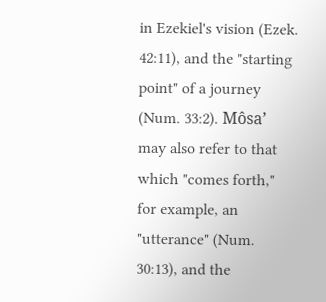in Ezekiel's vision (Ezek. 42:11), and the "starting point" of a journey (Num. 33:2). Môsa’ may also refer to that which "comes forth," for example, an "utterance" (Num. 30:13), and the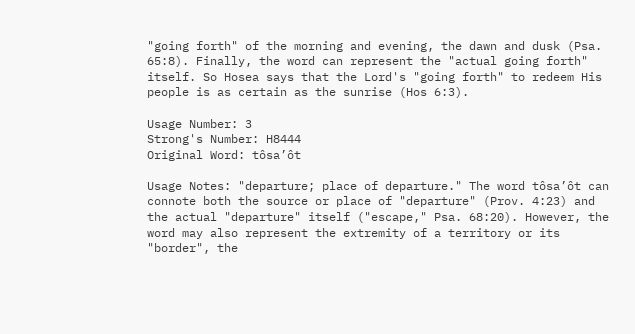"going forth" of the morning and evening, the dawn and dusk (Psa. 65:8). Finally, the word can represent the "actual going forth" itself. So Hosea says that the Lord's "going forth" to redeem His people is as certain as the sunrise (Hos 6:3).

Usage Number: 3
Strong's Number: H8444
Original Word: tôsa’ôt

Usage Notes: "departure; place of departure." The word tôsa’ôt can connote both the source or place of "departure" (Prov. 4:23) and the actual "departure" itself ("escape," Psa. 68:20). However, the word may also represent the extremity of a territory or its "border", the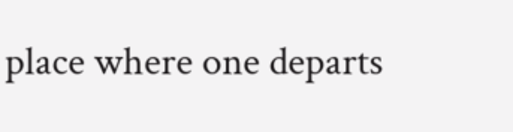place where one departs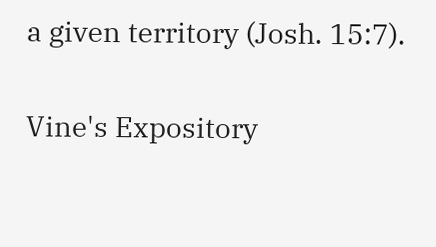a given territory (Josh. 15:7).

Vine's Expository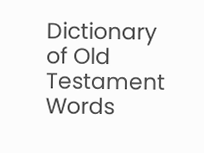Dictionary of Old Testament Words